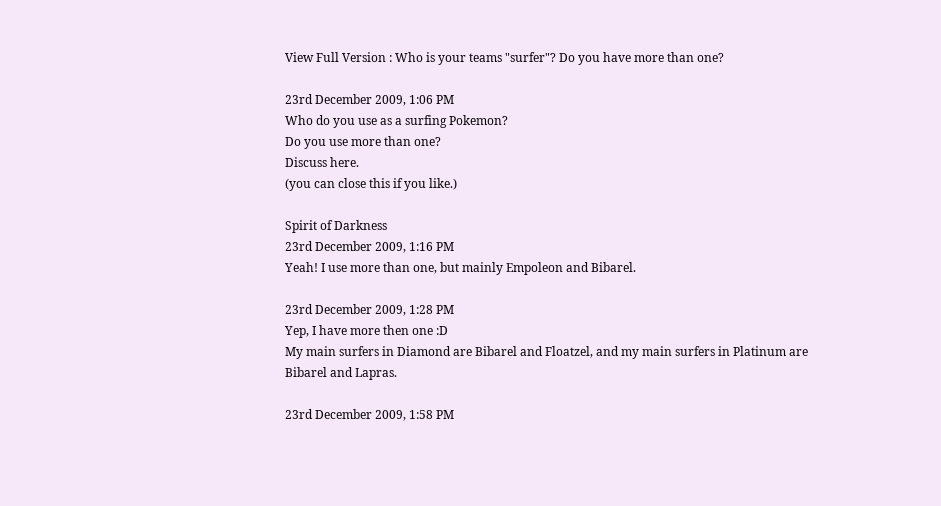View Full Version : Who is your teams "surfer"? Do you have more than one?

23rd December 2009, 1:06 PM
Who do you use as a surfing Pokemon?
Do you use more than one?
Discuss here.
(you can close this if you like.)

Spirit of Darkness
23rd December 2009, 1:16 PM
Yeah! I use more than one, but mainly Empoleon and Bibarel.

23rd December 2009, 1:28 PM
Yep, I have more then one :D
My main surfers in Diamond are Bibarel and Floatzel, and my main surfers in Platinum are Bibarel and Lapras.

23rd December 2009, 1:58 PM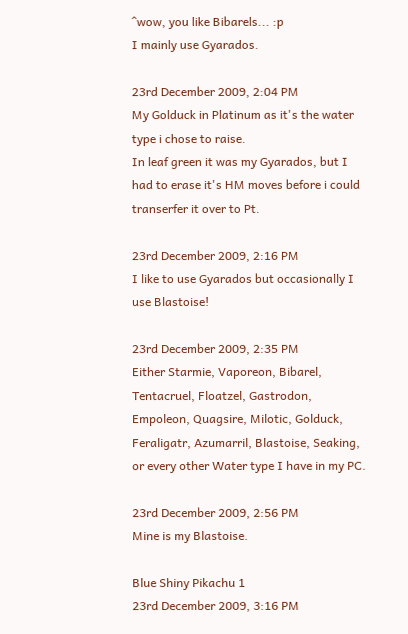^wow, you like Bibarels... :p
I mainly use Gyarados.

23rd December 2009, 2:04 PM
My Golduck in Platinum as it's the water type i chose to raise.
In leaf green it was my Gyarados, but I had to erase it's HM moves before i could transerfer it over to Pt.

23rd December 2009, 2:16 PM
I like to use Gyarados but occasionally I use Blastoise!

23rd December 2009, 2:35 PM
Either Starmie, Vaporeon, Bibarel, Tentacruel, Floatzel, Gastrodon, Empoleon, Quagsire, Milotic, Golduck, Feraligatr, Azumarril, Blastoise, Seaking, or every other Water type I have in my PC.

23rd December 2009, 2:56 PM
Mine is my Blastoise.

Blue Shiny Pikachu 1
23rd December 2009, 3:16 PM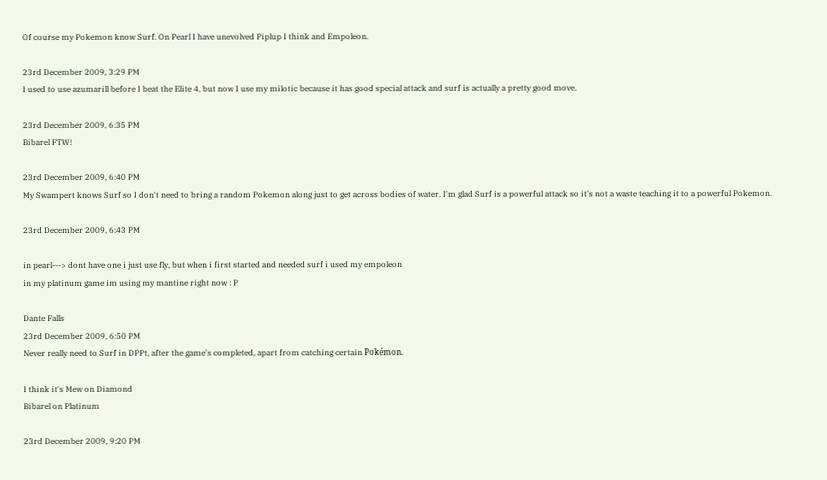Of course my Pokemon know Surf. On Pearl I have unevolved Piplup I think and Empoleon.

23rd December 2009, 3:29 PM
I used to use azumarill before I beat the Elite 4, but now I use my milotic because it has good special attack and surf is actually a pretty good move.

23rd December 2009, 6:35 PM
Bibarel FTW!

23rd December 2009, 6:40 PM
My Swampert knows Surf so I don't need to bring a random Pokemon along just to get across bodies of water. I'm glad Surf is a powerful attack so it's not a waste teaching it to a powerful Pokemon.

23rd December 2009, 6:43 PM

in pearl---> dont have one i just use fly, but when i first started and needed surf i used my empoleon
in my platinum game im using my mantine right now : P

Dante Falls
23rd December 2009, 6:50 PM
Never really need to Surf in DPPt, after the game's completed, apart from catching certain Pokémon.

I think it's Mew on Diamond
Bibarel on Platinum

23rd December 2009, 9:20 PM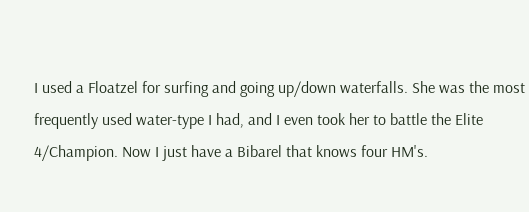I used a Floatzel for surfing and going up/down waterfalls. She was the most frequently used water-type I had, and I even took her to battle the Elite 4/Champion. Now I just have a Bibarel that knows four HM's.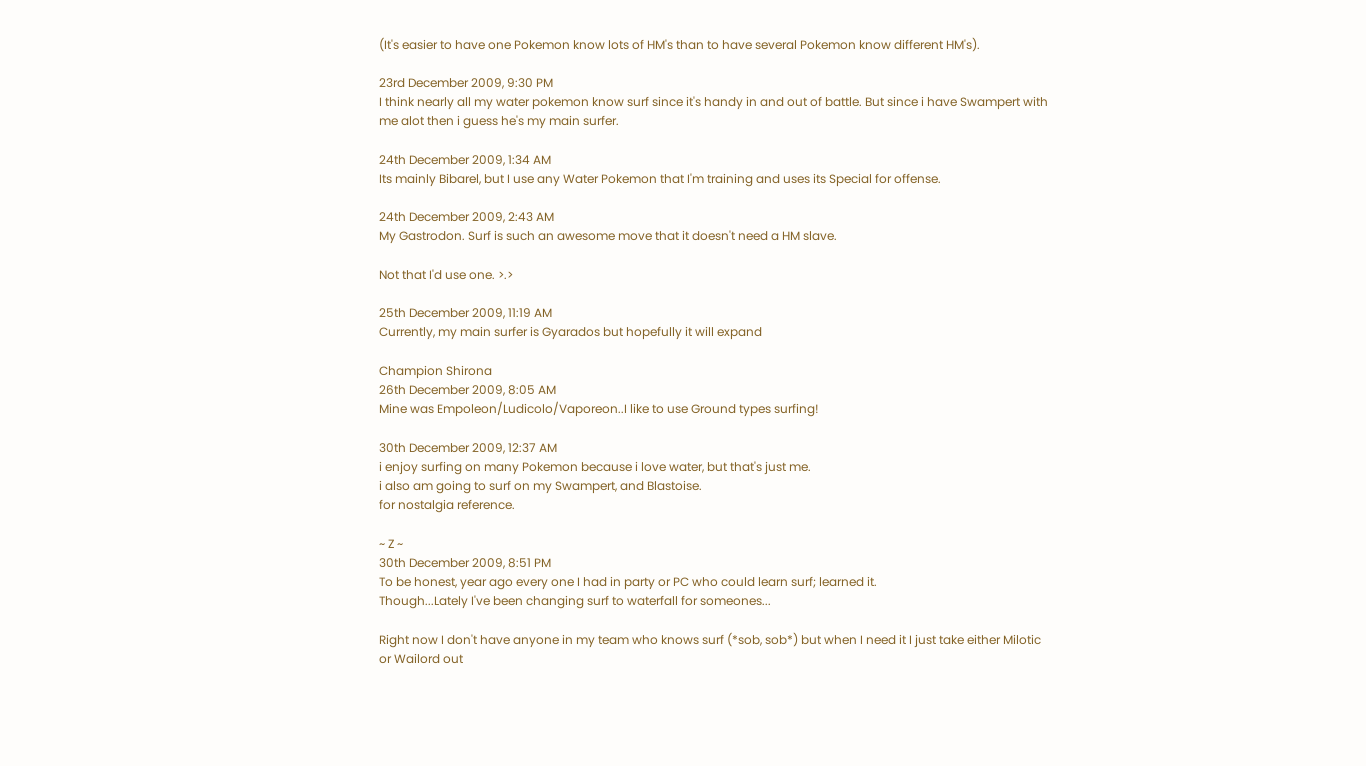(It's easier to have one Pokemon know lots of HM's than to have several Pokemon know different HM's).

23rd December 2009, 9:30 PM
I think nearly all my water pokemon know surf since it's handy in and out of battle. But since i have Swampert with me alot then i guess he's my main surfer.

24th December 2009, 1:34 AM
Its mainly Bibarel, but I use any Water Pokemon that I'm training and uses its Special for offense.

24th December 2009, 2:43 AM
My Gastrodon. Surf is such an awesome move that it doesn't need a HM slave.

Not that I'd use one. >.>

25th December 2009, 11:19 AM
Currently, my main surfer is Gyarados but hopefully it will expand

Champion Shirona
26th December 2009, 8:05 AM
Mine was Empoleon/Ludicolo/Vaporeon..I like to use Ground types surfing!

30th December 2009, 12:37 AM
i enjoy surfing on many Pokemon because i love water, but that's just me.
i also am going to surf on my Swampert, and Blastoise.
for nostalgia reference.

~ Z ~
30th December 2009, 8:51 PM
To be honest, year ago every one I had in party or PC who could learn surf; learned it.
Though...Lately I've been changing surf to waterfall for someones...

Right now I don't have anyone in my team who knows surf (*sob, sob*) but when I need it I just take either Milotic or Wailord out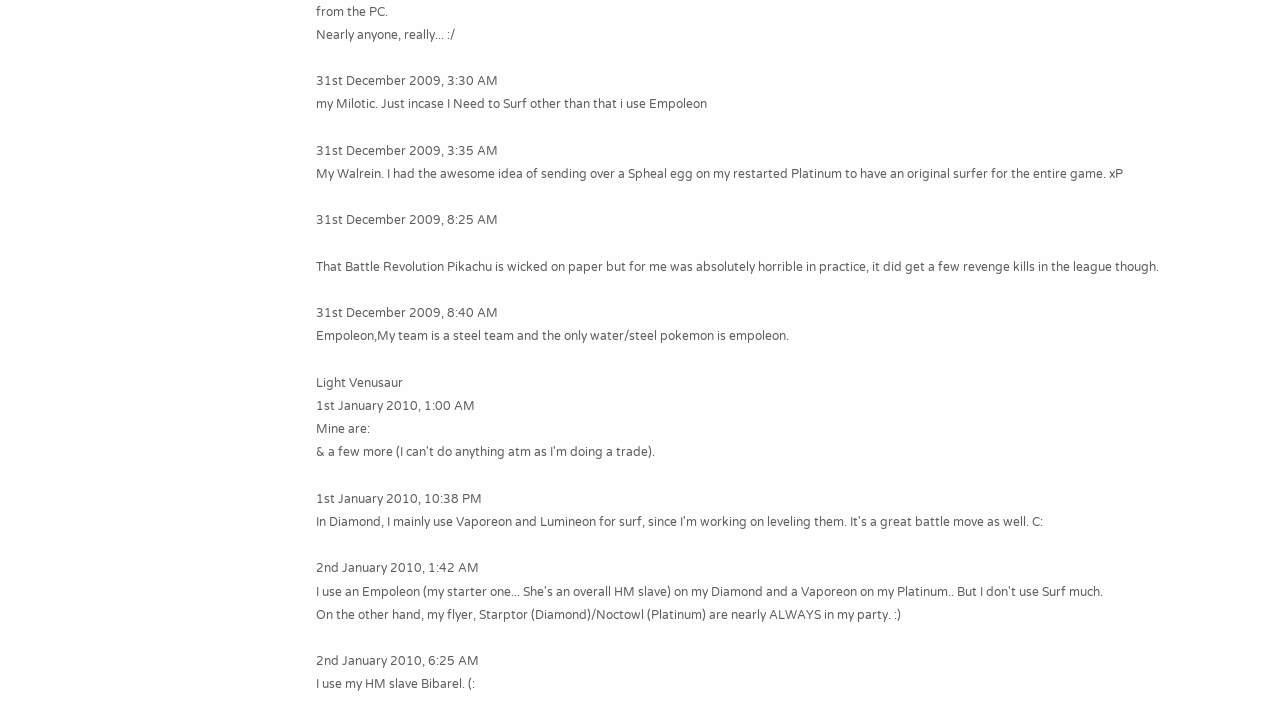from the PC.
Nearly anyone, really... :/

31st December 2009, 3:30 AM
my Milotic. Just incase I Need to Surf other than that i use Empoleon

31st December 2009, 3:35 AM
My Walrein. I had the awesome idea of sending over a Spheal egg on my restarted Platinum to have an original surfer for the entire game. xP

31st December 2009, 8:25 AM

That Battle Revolution Pikachu is wicked on paper but for me was absolutely horrible in practice, it did get a few revenge kills in the league though.

31st December 2009, 8:40 AM
Empoleon,My team is a steel team and the only water/steel pokemon is empoleon.

Light Venusaur
1st January 2010, 1:00 AM
Mine are:
& a few more (I can't do anything atm as I'm doing a trade).

1st January 2010, 10:38 PM
In Diamond, I mainly use Vaporeon and Lumineon for surf, since I'm working on leveling them. It's a great battle move as well. C:

2nd January 2010, 1:42 AM
I use an Empoleon (my starter one... She's an overall HM slave) on my Diamond and a Vaporeon on my Platinum.. But I don't use Surf much.
On the other hand, my flyer, Starptor (Diamond)/Noctowl (Platinum) are nearly ALWAYS in my party. :)

2nd January 2010, 6:25 AM
I use my HM slave Bibarel. (: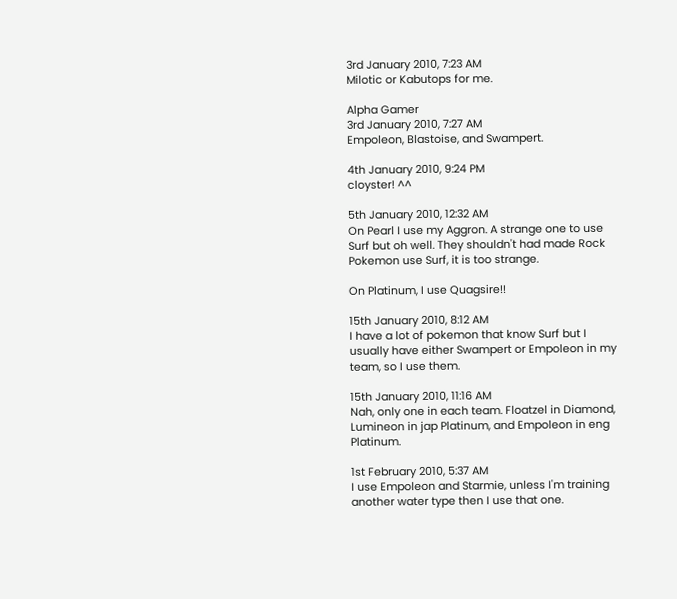3rd January 2010, 7:23 AM
Milotic or Kabutops for me.

Alpha Gamer
3rd January 2010, 7:27 AM
Empoleon, Blastoise, and Swampert.

4th January 2010, 9:24 PM
cloyster! ^^

5th January 2010, 12:32 AM
On Pearl I use my Aggron. A strange one to use Surf but oh well. They shouldn't had made Rock Pokemon use Surf, it is too strange.

On Platinum, I use Quagsire!!

15th January 2010, 8:12 AM
I have a lot of pokemon that know Surf but I usually have either Swampert or Empoleon in my team, so I use them.

15th January 2010, 11:16 AM
Nah, only one in each team. Floatzel in Diamond, Lumineon in jap Platinum, and Empoleon in eng Platinum.

1st February 2010, 5:37 AM
I use Empoleon and Starmie, unless I'm training another water type then I use that one.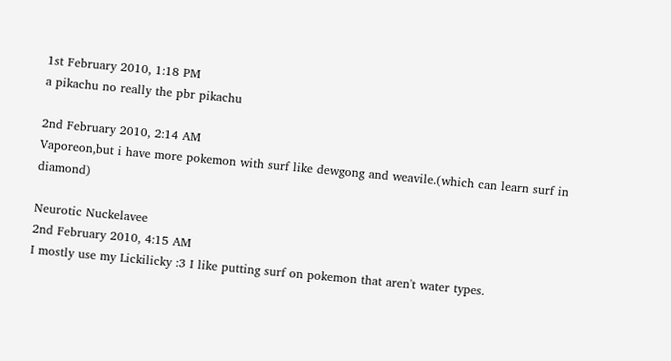1st February 2010, 1:18 PM
a pikachu no really the pbr pikachu

2nd February 2010, 2:14 AM
Vaporeon,but i have more pokemon with surf like dewgong and weavile.(which can learn surf in diamond)

Neurotic Nuckelavee
2nd February 2010, 4:15 AM
I mostly use my Lickilicky :3 I like putting surf on pokemon that aren't water types.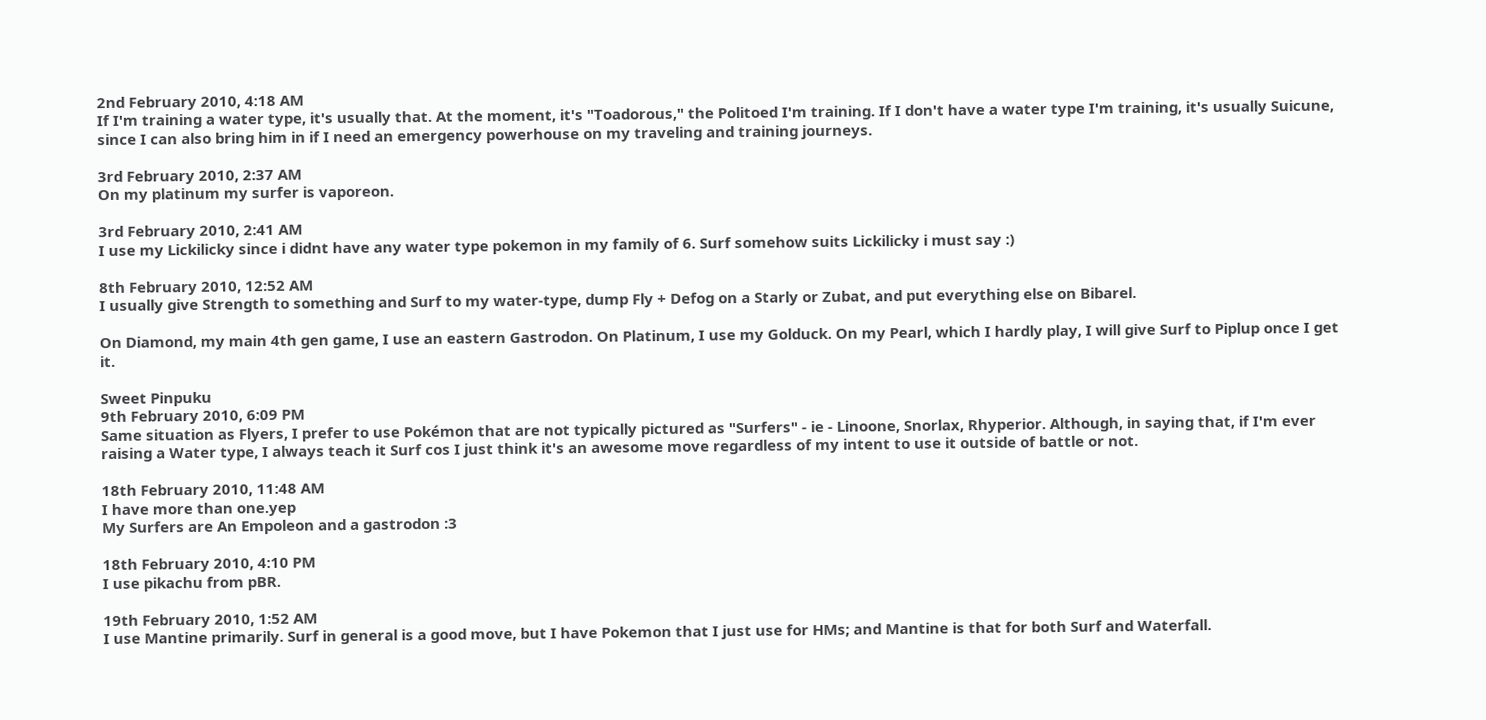2nd February 2010, 4:18 AM
If I'm training a water type, it's usually that. At the moment, it's "Toadorous," the Politoed I'm training. If I don't have a water type I'm training, it's usually Suicune, since I can also bring him in if I need an emergency powerhouse on my traveling and training journeys.

3rd February 2010, 2:37 AM
On my platinum my surfer is vaporeon.

3rd February 2010, 2:41 AM
I use my Lickilicky since i didnt have any water type pokemon in my family of 6. Surf somehow suits Lickilicky i must say :)

8th February 2010, 12:52 AM
I usually give Strength to something and Surf to my water-type, dump Fly + Defog on a Starly or Zubat, and put everything else on Bibarel.

On Diamond, my main 4th gen game, I use an eastern Gastrodon. On Platinum, I use my Golduck. On my Pearl, which I hardly play, I will give Surf to Piplup once I get it.

Sweet Pinpuku
9th February 2010, 6:09 PM
Same situation as Flyers, I prefer to use Pokémon that are not typically pictured as "Surfers" - ie - Linoone, Snorlax, Rhyperior. Although, in saying that, if I'm ever raising a Water type, I always teach it Surf cos I just think it's an awesome move regardless of my intent to use it outside of battle or not.

18th February 2010, 11:48 AM
I have more than one.yep
My Surfers are An Empoleon and a gastrodon :3

18th February 2010, 4:10 PM
I use pikachu from pBR.

19th February 2010, 1:52 AM
I use Mantine primarily. Surf in general is a good move, but I have Pokemon that I just use for HMs; and Mantine is that for both Surf and Waterfall.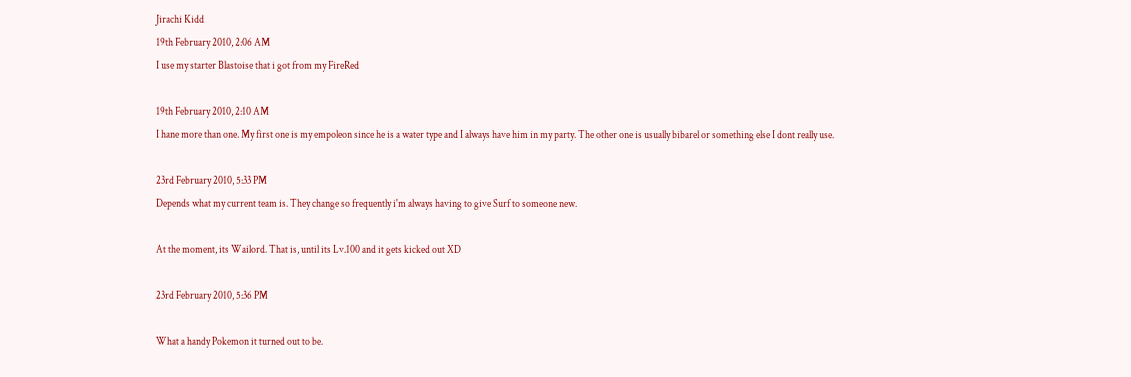Jirachi Kidd
19th February 2010, 2:06 AM
I use my starter Blastoise that i got from my FireRed

19th February 2010, 2:10 AM
I hane more than one. My first one is my empoleon since he is a water type and I always have him in my party. The other one is usually bibarel or something else I dont really use.

23rd February 2010, 5:33 PM
Depends what my current team is. They change so frequently i'm always having to give Surf to someone new.

At the moment, its Wailord. That is, until its Lv.100 and it gets kicked out XD

23rd February 2010, 5:36 PM

What a handy Pokemon it turned out to be.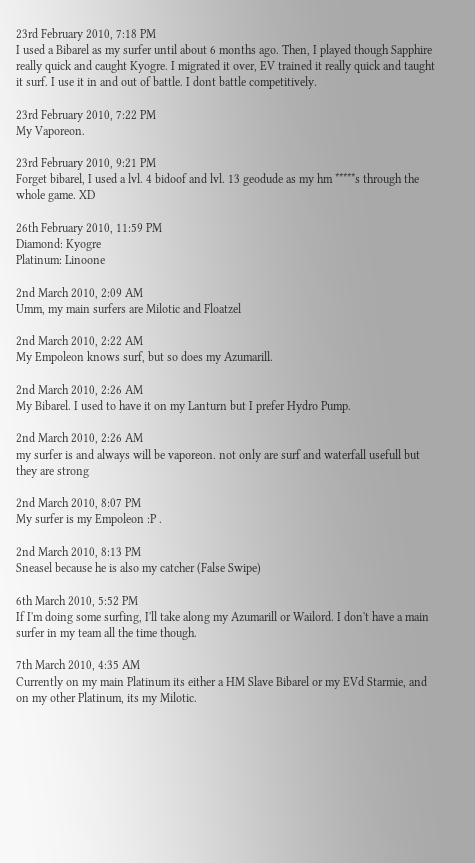23rd February 2010, 7:18 PM
I used a Bibarel as my surfer until about 6 months ago. Then, I played though Sapphire really quick and caught Kyogre. I migrated it over, EV trained it really quick and taught it surf. I use it in and out of battle. I dont battle competitively.

23rd February 2010, 7:22 PM
My Vaporeon.

23rd February 2010, 9:21 PM
Forget bibarel, I used a lvl. 4 bidoof and lvl. 13 geodude as my hm *****s through the whole game. XD

26th February 2010, 11:59 PM
Diamond: Kyogre
Platinum: Linoone

2nd March 2010, 2:09 AM
Umm, my main surfers are Milotic and Floatzel

2nd March 2010, 2:22 AM
My Empoleon knows surf, but so does my Azumarill.

2nd March 2010, 2:26 AM
My Bibarel. I used to have it on my Lanturn but I prefer Hydro Pump.

2nd March 2010, 2:26 AM
my surfer is and always will be vaporeon. not only are surf and waterfall usefull but they are strong

2nd March 2010, 8:07 PM
My surfer is my Empoleon :P .

2nd March 2010, 8:13 PM
Sneasel because he is also my catcher (False Swipe)

6th March 2010, 5:52 PM
If I'm doing some surfing, I'll take along my Azumarill or Wailord. I don't have a main surfer in my team all the time though.

7th March 2010, 4:35 AM
Currently on my main Platinum its either a HM Slave Bibarel or my EVd Starmie, and on my other Platinum, its my Milotic.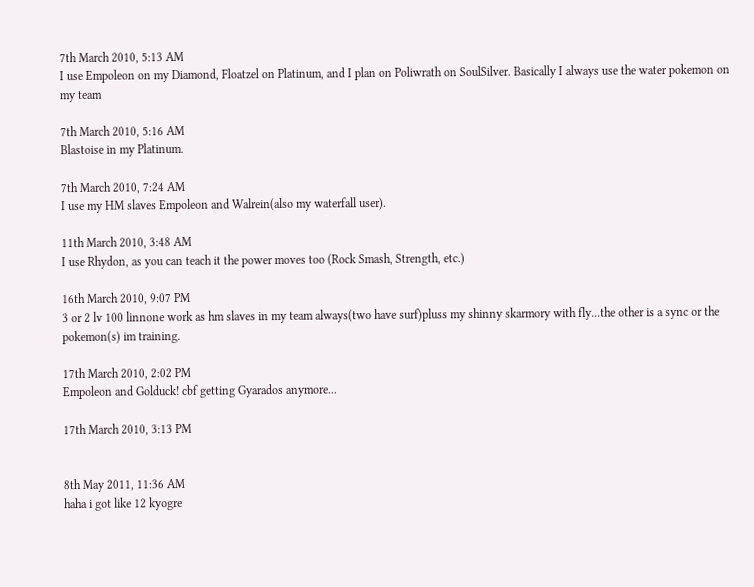7th March 2010, 5:13 AM
I use Empoleon on my Diamond, Floatzel on Platinum, and I plan on Poliwrath on SoulSilver. Basically I always use the water pokemon on my team

7th March 2010, 5:16 AM
Blastoise in my Platinum.

7th March 2010, 7:24 AM
I use my HM slaves Empoleon and Walrein(also my waterfall user).

11th March 2010, 3:48 AM
I use Rhydon, as you can teach it the power moves too (Rock Smash, Strength, etc.)

16th March 2010, 9:07 PM
3 or 2 lv 100 linnone work as hm slaves in my team always(two have surf)pluss my shinny skarmory with fly...the other is a sync or the pokemon(s) im training.

17th March 2010, 2:02 PM
Empoleon and Golduck! cbf getting Gyarados anymore...

17th March 2010, 3:13 PM


8th May 2011, 11:36 AM
haha i got like 12 kyogre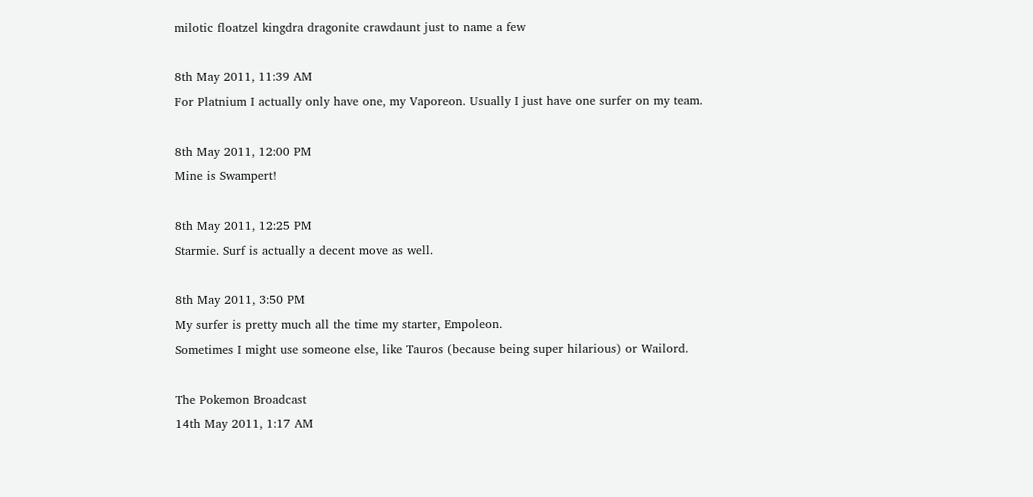milotic floatzel kingdra dragonite crawdaunt just to name a few

8th May 2011, 11:39 AM
For Platnium I actually only have one, my Vaporeon. Usually I just have one surfer on my team.

8th May 2011, 12:00 PM
Mine is Swampert!

8th May 2011, 12:25 PM
Starmie. Surf is actually a decent move as well.

8th May 2011, 3:50 PM
My surfer is pretty much all the time my starter, Empoleon.
Sometimes I might use someone else, like Tauros (because being super hilarious) or Wailord.

The Pokemon Broadcast
14th May 2011, 1:17 AM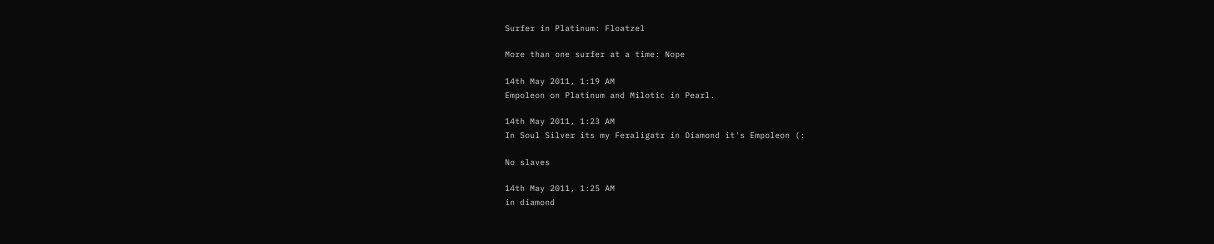Surfer in Platinum: Floatzel

More than one surfer at a time: Nope

14th May 2011, 1:19 AM
Empoleon on Platinum and Milotic in Pearl.

14th May 2011, 1:23 AM
In Soul Silver its my Feraligatr in Diamond it's Empoleon (:

No slaves

14th May 2011, 1:25 AM
in diamond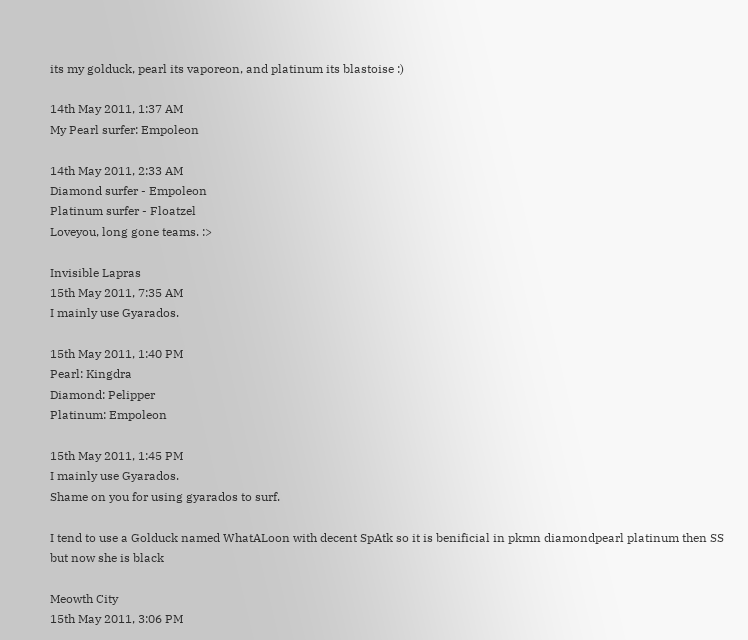its my golduck, pearl its vaporeon, and platinum its blastoise :)

14th May 2011, 1:37 AM
My Pearl surfer: Empoleon

14th May 2011, 2:33 AM
Diamond surfer - Empoleon
Platinum surfer - Floatzel
Loveyou, long gone teams. :>

Invisible Lapras
15th May 2011, 7:35 AM
I mainly use Gyarados.

15th May 2011, 1:40 PM
Pearl: Kingdra
Diamond: Pelipper
Platinum: Empoleon

15th May 2011, 1:45 PM
I mainly use Gyarados.
Shame on you for using gyarados to surf.

I tend to use a Golduck named WhatALoon with decent SpAtk so it is benificial in pkmn diamondpearl platinum then SS but now she is black

Meowth City
15th May 2011, 3:06 PM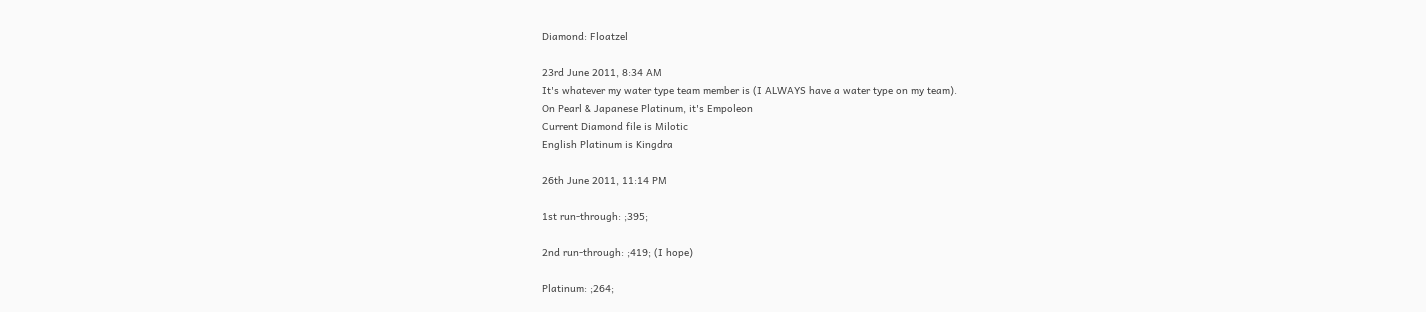Diamond: Floatzel

23rd June 2011, 8:34 AM
It's whatever my water type team member is (I ALWAYS have a water type on my team).
On Pearl & Japanese Platinum, it's Empoleon
Current Diamond file is Milotic
English Platinum is Kingdra

26th June 2011, 11:14 PM

1st run-through: ;395;

2nd run-through: ;419; (I hope)

Platinum: ;264;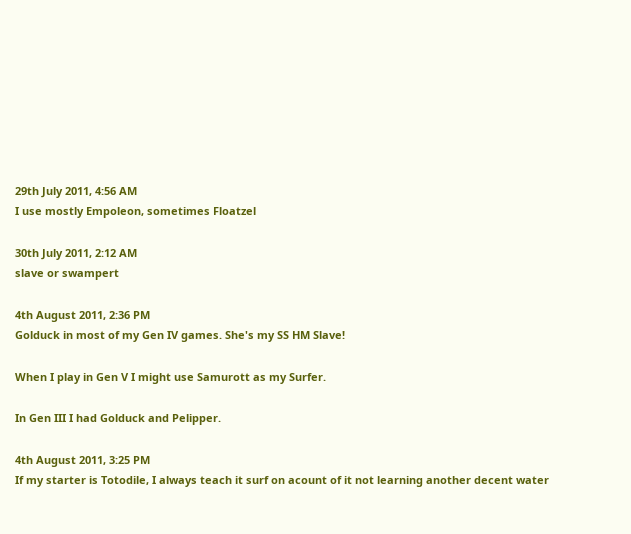29th July 2011, 4:56 AM
I use mostly Empoleon, sometimes Floatzel

30th July 2011, 2:12 AM
slave or swampert

4th August 2011, 2:36 PM
Golduck in most of my Gen IV games. She's my SS HM Slave!

When I play in Gen V I might use Samurott as my Surfer.

In Gen III I had Golduck and Pelipper.

4th August 2011, 3:25 PM
If my starter is Totodile, I always teach it surf on acount of it not learning another decent water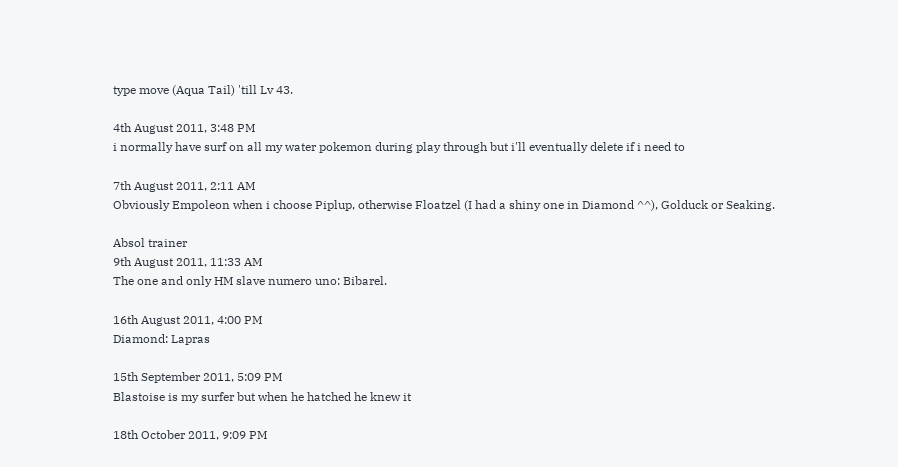type move (Aqua Tail) 'till Lv 43.

4th August 2011, 3:48 PM
i normally have surf on all my water pokemon during play through but i'll eventually delete if i need to

7th August 2011, 2:11 AM
Obviously Empoleon when i choose Piplup, otherwise Floatzel (I had a shiny one in Diamond ^^), Golduck or Seaking.

Absol trainer
9th August 2011, 11:33 AM
The one and only HM slave numero uno: Bibarel.

16th August 2011, 4:00 PM
Diamond: Lapras

15th September 2011, 5:09 PM
Blastoise is my surfer but when he hatched he knew it

18th October 2011, 9:09 PM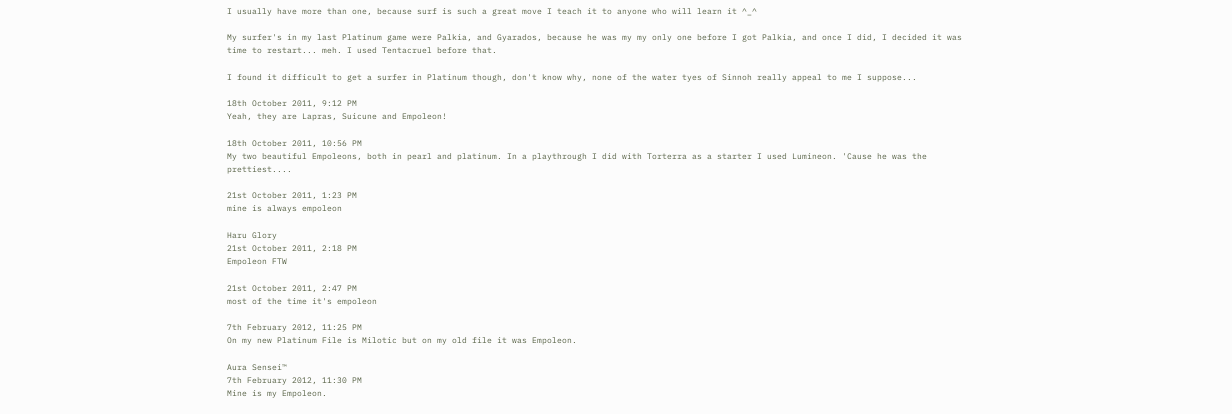I usually have more than one, because surf is such a great move I teach it to anyone who will learn it ^_^

My surfer's in my last Platinum game were Palkia, and Gyarados, because he was my my only one before I got Palkia, and once I did, I decided it was time to restart... meh. I used Tentacruel before that.

I found it difficult to get a surfer in Platinum though, don't know why, none of the water tyes of Sinnoh really appeal to me I suppose...

18th October 2011, 9:12 PM
Yeah, they are Lapras, Suicune and Empoleon!

18th October 2011, 10:56 PM
My two beautiful Empoleons, both in pearl and platinum. In a playthrough I did with Torterra as a starter I used Lumineon. 'Cause he was the prettiest....

21st October 2011, 1:23 PM
mine is always empoleon

Haru Glory
21st October 2011, 2:18 PM
Empoleon FTW

21st October 2011, 2:47 PM
most of the time it's empoleon

7th February 2012, 11:25 PM
On my new Platinum File is Milotic but on my old file it was Empoleon.

Aura Sensei™
7th February 2012, 11:30 PM
Mine is my Empoleon.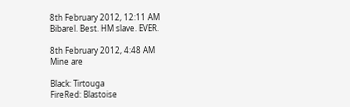8th February 2012, 12:11 AM
Bibarel. Best. HM slave. EVER.

8th February 2012, 4:48 AM
Mine are

Black: Tirtouga
FireRed: Blastoise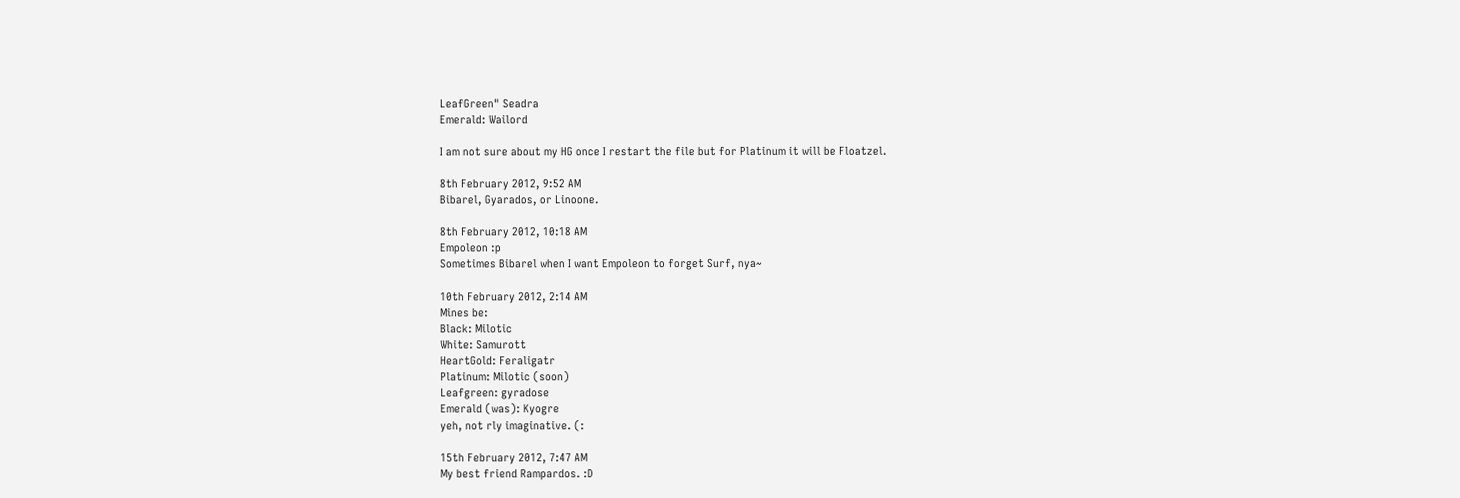LeafGreen" Seadra
Emerald: Wailord

I am not sure about my HG once I restart the file but for Platinum it will be Floatzel.

8th February 2012, 9:52 AM
Bibarel, Gyarados, or Linoone.

8th February 2012, 10:18 AM
Empoleon :p
Sometimes Bibarel when I want Empoleon to forget Surf, nya~

10th February 2012, 2:14 AM
Mines be:
Black: Milotic
White: Samurott
HeartGold: Feraligatr
Platinum: Milotic (soon)
Leafgreen: gyradose
Emerald (was): Kyogre
yeh, not rly imaginative. (:

15th February 2012, 7:47 AM
My best friend Rampardos. :D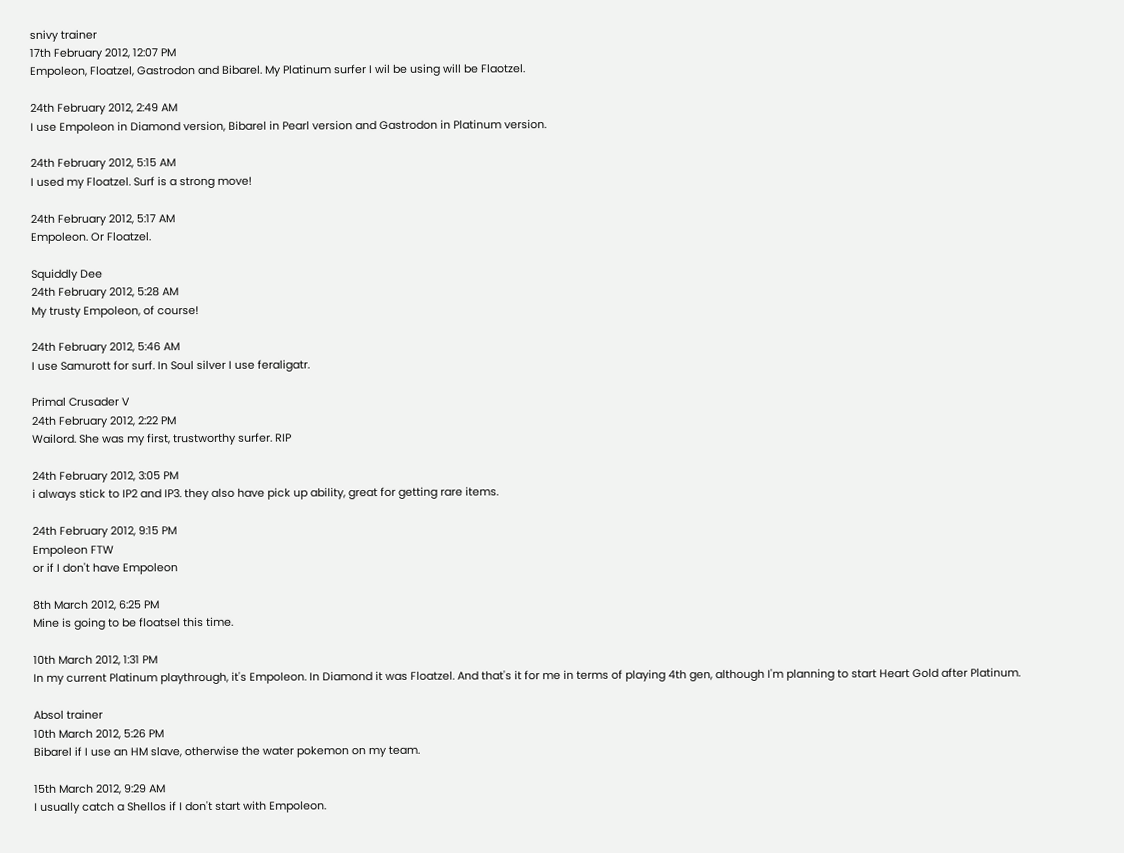snivy trainer
17th February 2012, 12:07 PM
Empoleon, Floatzel, Gastrodon and Bibarel. My Platinum surfer I wil be using will be Flaotzel.

24th February 2012, 2:49 AM
I use Empoleon in Diamond version, Bibarel in Pearl version and Gastrodon in Platinum version.

24th February 2012, 5:15 AM
I used my Floatzel. Surf is a strong move!

24th February 2012, 5:17 AM
Empoleon. Or Floatzel.

Squiddly Dee
24th February 2012, 5:28 AM
My trusty Empoleon, of course!

24th February 2012, 5:46 AM
I use Samurott for surf. In Soul silver I use feraligatr.

Primal Crusader V
24th February 2012, 2:22 PM
Wailord. She was my first, trustworthy surfer. RIP

24th February 2012, 3:05 PM
i always stick to IP2 and IP3. they also have pick up ability, great for getting rare items.

24th February 2012, 9:15 PM
Empoleon FTW
or if I don't have Empoleon

8th March 2012, 6:25 PM
Mine is going to be floatsel this time.

10th March 2012, 1:31 PM
In my current Platinum playthrough, it's Empoleon. In Diamond it was Floatzel. And that's it for me in terms of playing 4th gen, although I'm planning to start Heart Gold after Platinum.

Absol trainer
10th March 2012, 5:26 PM
Bibarel if I use an HM slave, otherwise the water pokemon on my team.

15th March 2012, 9:29 AM
I usually catch a Shellos if I don't start with Empoleon.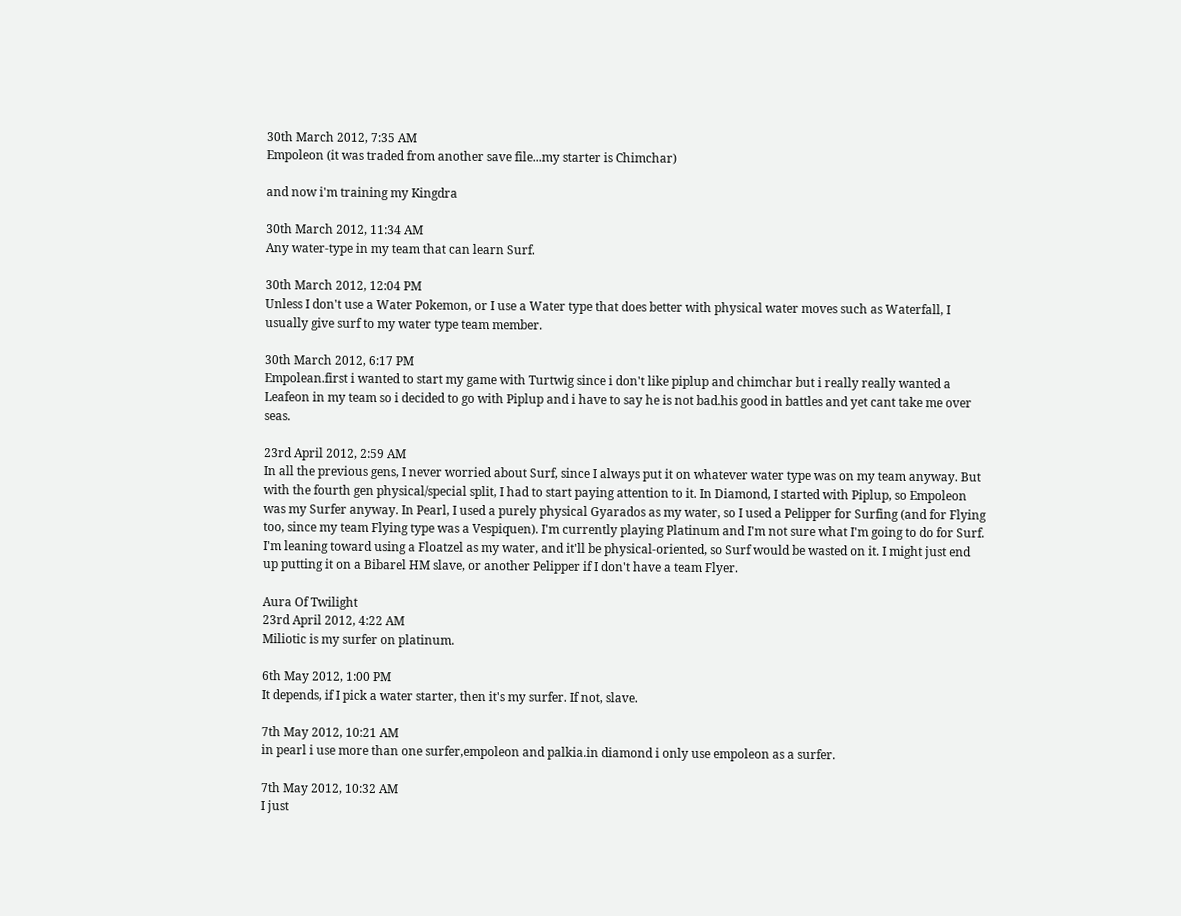30th March 2012, 7:35 AM
Empoleon (it was traded from another save file...my starter is Chimchar)

and now i'm training my Kingdra

30th March 2012, 11:34 AM
Any water-type in my team that can learn Surf.

30th March 2012, 12:04 PM
Unless I don't use a Water Pokemon, or I use a Water type that does better with physical water moves such as Waterfall, I usually give surf to my water type team member.

30th March 2012, 6:17 PM
Empolean.first i wanted to start my game with Turtwig since i don't like piplup and chimchar but i really really wanted a Leafeon in my team so i decided to go with Piplup and i have to say he is not bad.his good in battles and yet cant take me over seas.

23rd April 2012, 2:59 AM
In all the previous gens, I never worried about Surf, since I always put it on whatever water type was on my team anyway. But with the fourth gen physical/special split, I had to start paying attention to it. In Diamond, I started with Piplup, so Empoleon was my Surfer anyway. In Pearl, I used a purely physical Gyarados as my water, so I used a Pelipper for Surfing (and for Flying too, since my team Flying type was a Vespiquen). I'm currently playing Platinum and I'm not sure what I'm going to do for Surf. I'm leaning toward using a Floatzel as my water, and it'll be physical-oriented, so Surf would be wasted on it. I might just end up putting it on a Bibarel HM slave, or another Pelipper if I don't have a team Flyer.

Aura Of Twilight
23rd April 2012, 4:22 AM
Miliotic is my surfer on platinum.

6th May 2012, 1:00 PM
It depends, if I pick a water starter, then it's my surfer. If not, slave.

7th May 2012, 10:21 AM
in pearl i use more than one surfer,empoleon and palkia.in diamond i only use empoleon as a surfer.

7th May 2012, 10:32 AM
I just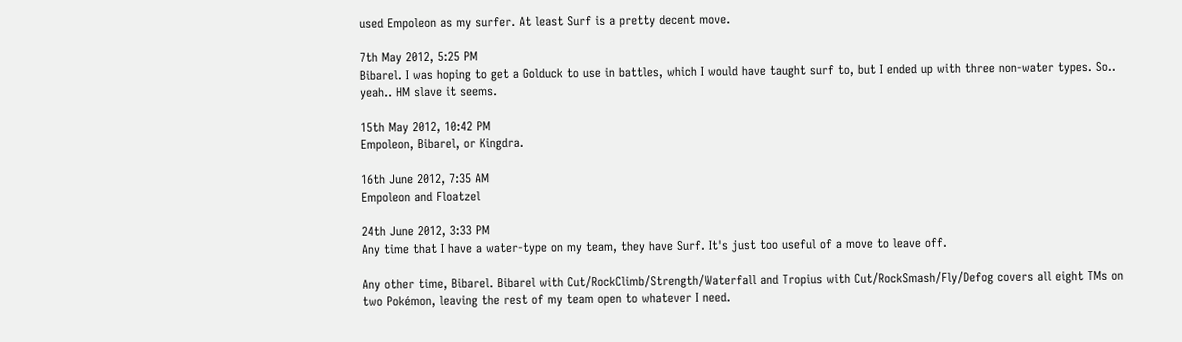used Empoleon as my surfer. At least Surf is a pretty decent move.

7th May 2012, 5:25 PM
Bibarel. I was hoping to get a Golduck to use in battles, which I would have taught surf to, but I ended up with three non-water types. So.. yeah.. HM slave it seems.

15th May 2012, 10:42 PM
Empoleon, Bibarel, or Kingdra.

16th June 2012, 7:35 AM
Empoleon and Floatzel

24th June 2012, 3:33 PM
Any time that I have a water-type on my team, they have Surf. It's just too useful of a move to leave off.

Any other time, Bibarel. Bibarel with Cut/RockClimb/Strength/Waterfall and Tropius with Cut/RockSmash/Fly/Defog covers all eight TMs on two Pokémon, leaving the rest of my team open to whatever I need.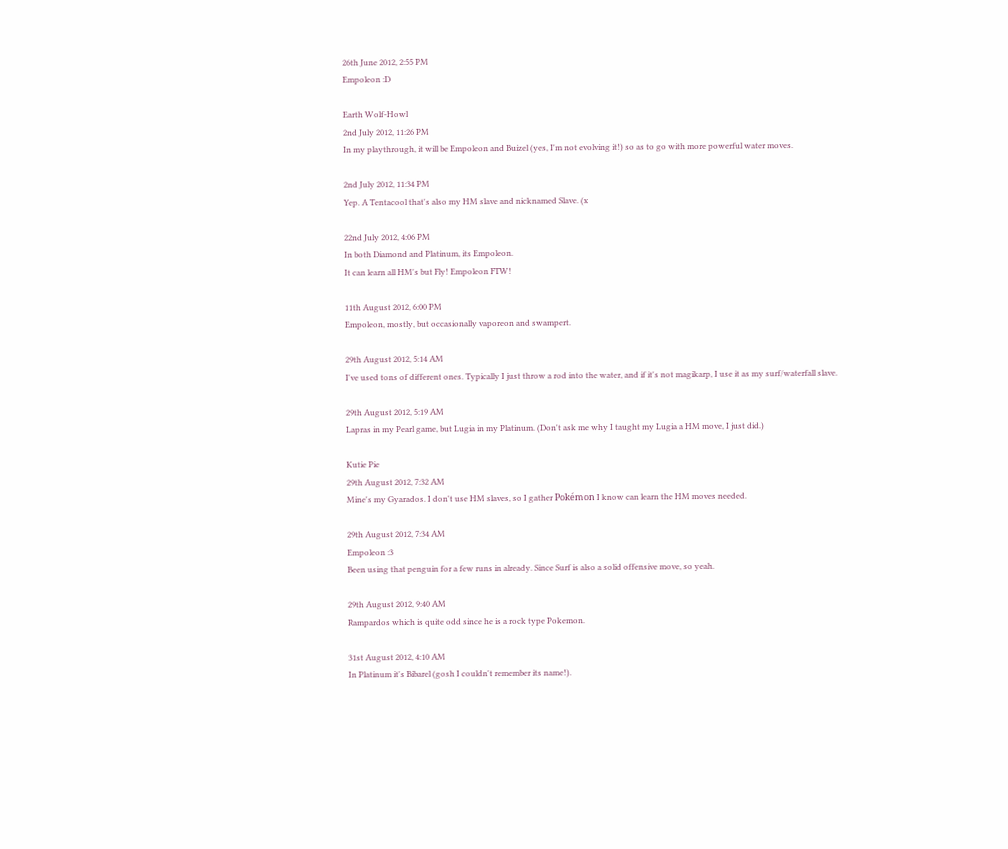26th June 2012, 2:55 PM
Empoleon :D

Earth Wolf-Howl
2nd July 2012, 11:26 PM
In my playthrough, it will be Empoleon and Buizel (yes, I'm not evolving it!) so as to go with more powerful water moves.

2nd July 2012, 11:34 PM
Yep. A Tentacool that's also my HM slave and nicknamed Slave. (x

22nd July 2012, 4:06 PM
In both Diamond and Platinum, its Empoleon.
It can learn all HM's but Fly! Empoleon FTW!

11th August 2012, 6:00 PM
Empoleon, mostly, but occasionally vaporeon and swampert.

29th August 2012, 5:14 AM
I've used tons of different ones. Typically I just throw a rod into the water, and if it's not magikarp, I use it as my surf/waterfall slave.

29th August 2012, 5:19 AM
Lapras in my Pearl game, but Lugia in my Platinum. (Don't ask me why I taught my Lugia a HM move, I just did.)

Kutie Pie
29th August 2012, 7:32 AM
Mine's my Gyarados. I don't use HM slaves, so I gather Pokémon I know can learn the HM moves needed.

29th August 2012, 7:34 AM
Empoleon :3
Been using that penguin for a few runs in already. Since Surf is also a solid offensive move, so yeah.

29th August 2012, 9:40 AM
Rampardos which is quite odd since he is a rock type Pokemon.

31st August 2012, 4:10 AM
In Platinum it's Bibarel (gosh I couldn't remember its name!).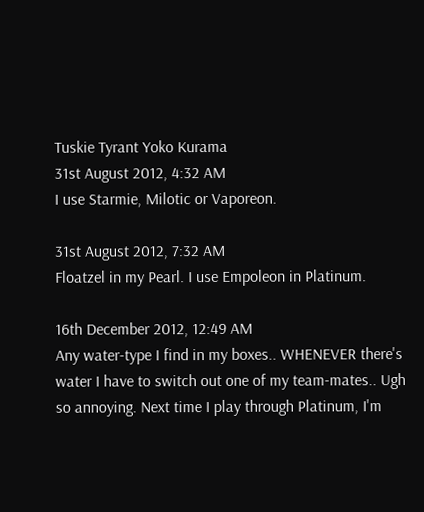Tuskie Tyrant Yoko Kurama
31st August 2012, 4:32 AM
I use Starmie, Milotic or Vaporeon.

31st August 2012, 7:32 AM
Floatzel in my Pearl. I use Empoleon in Platinum.

16th December 2012, 12:49 AM
Any water-type I find in my boxes.. WHENEVER there's water I have to switch out one of my team-mates.. Ugh so annoying. Next time I play through Platinum, I'm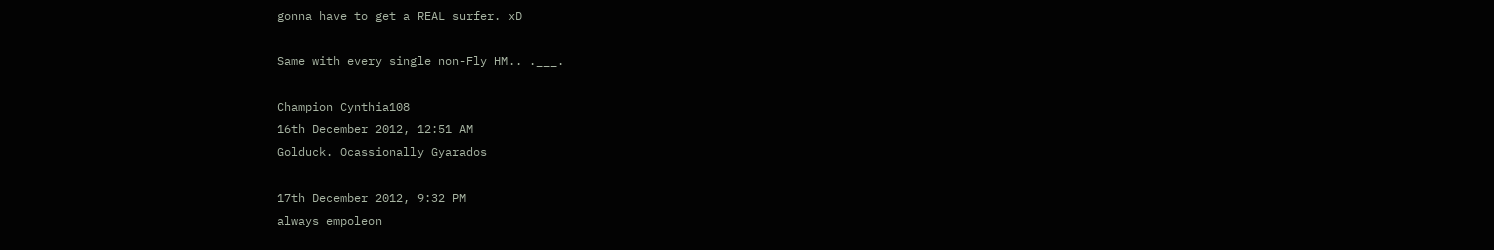gonna have to get a REAL surfer. xD

Same with every single non-Fly HM.. .___.

Champion Cynthia108
16th December 2012, 12:51 AM
Golduck. Ocassionally Gyarados

17th December 2012, 9:32 PM
always empoleon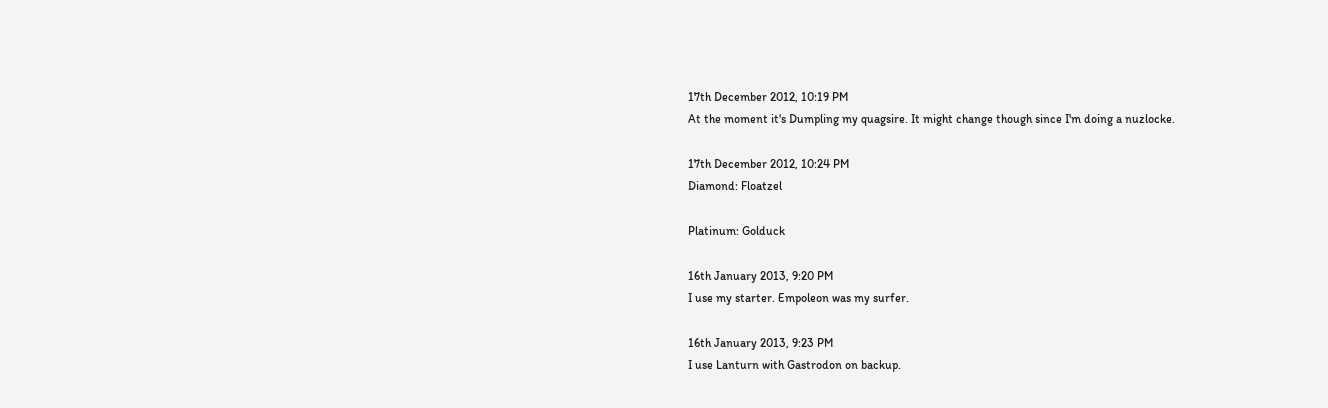17th December 2012, 10:19 PM
At the moment it's Dumpling my quagsire. It might change though since I'm doing a nuzlocke.

17th December 2012, 10:24 PM
Diamond: Floatzel

Platinum: Golduck

16th January 2013, 9:20 PM
I use my starter. Empoleon was my surfer.

16th January 2013, 9:23 PM
I use Lanturn with Gastrodon on backup.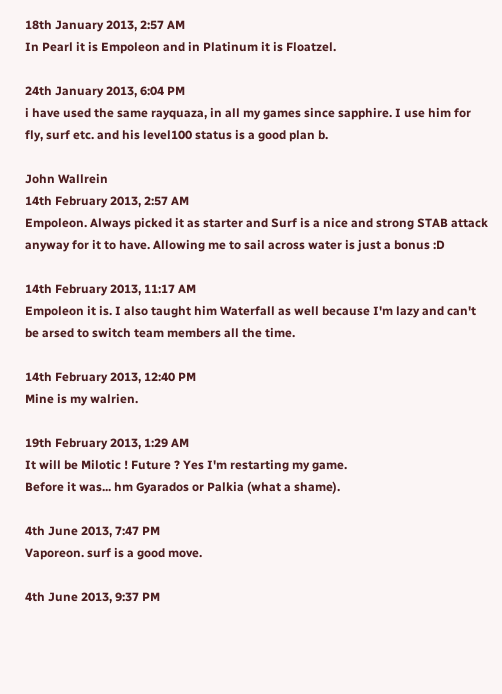18th January 2013, 2:57 AM
In Pearl it is Empoleon and in Platinum it is Floatzel.

24th January 2013, 6:04 PM
i have used the same rayquaza, in all my games since sapphire. I use him for fly, surf etc. and his level100 status is a good plan b.

John Wallrein
14th February 2013, 2:57 AM
Empoleon. Always picked it as starter and Surf is a nice and strong STAB attack anyway for it to have. Allowing me to sail across water is just a bonus :D

14th February 2013, 11:17 AM
Empoleon it is. I also taught him Waterfall as well because I'm lazy and can't be arsed to switch team members all the time.

14th February 2013, 12:40 PM
Mine is my walrien.

19th February 2013, 1:29 AM
It will be Milotic ! Future ? Yes I'm restarting my game.
Before it was... hm Gyarados or Palkia (what a shame).

4th June 2013, 7:47 PM
Vaporeon. surf is a good move.

4th June 2013, 9:37 PM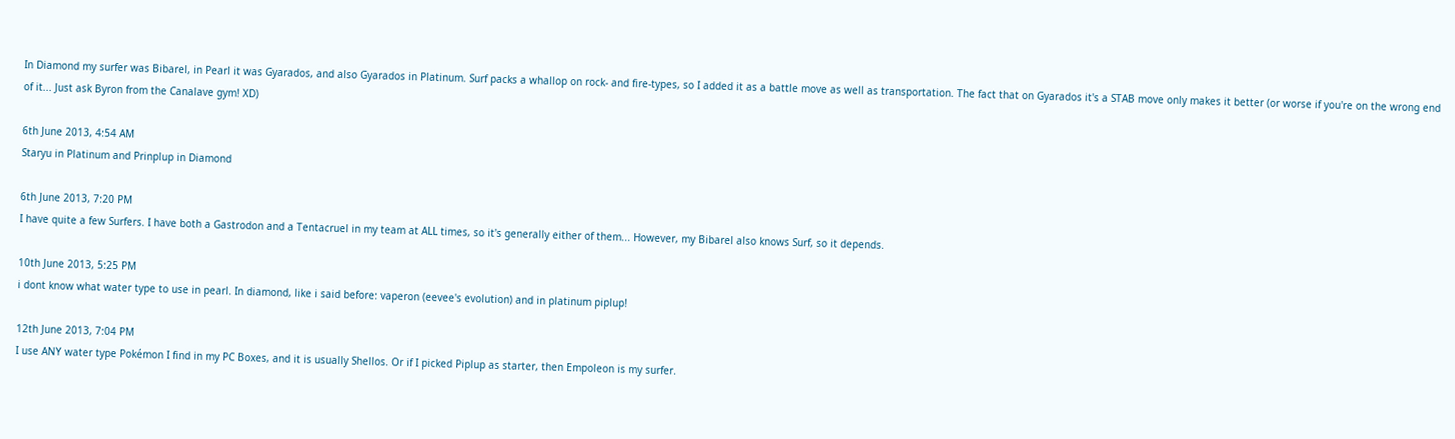In Diamond my surfer was Bibarel, in Pearl it was Gyarados, and also Gyarados in Platinum. Surf packs a whallop on rock- and fire-types, so I added it as a battle move as well as transportation. The fact that on Gyarados it's a STAB move only makes it better (or worse if you're on the wrong end of it... Just ask Byron from the Canalave gym! XD)

6th June 2013, 4:54 AM
Staryu in Platinum and Prinplup in Diamond

6th June 2013, 7:20 PM
I have quite a few Surfers. I have both a Gastrodon and a Tentacruel in my team at ALL times, so it's generally either of them... However, my Bibarel also knows Surf, so it depends.

10th June 2013, 5:25 PM
i dont know what water type to use in pearl. In diamond, like i said before: vaperon (eevee's evolution) and in platinum piplup!

12th June 2013, 7:04 PM
I use ANY water type Pokémon I find in my PC Boxes, and it is usually Shellos. Or if I picked Piplup as starter, then Empoleon is my surfer.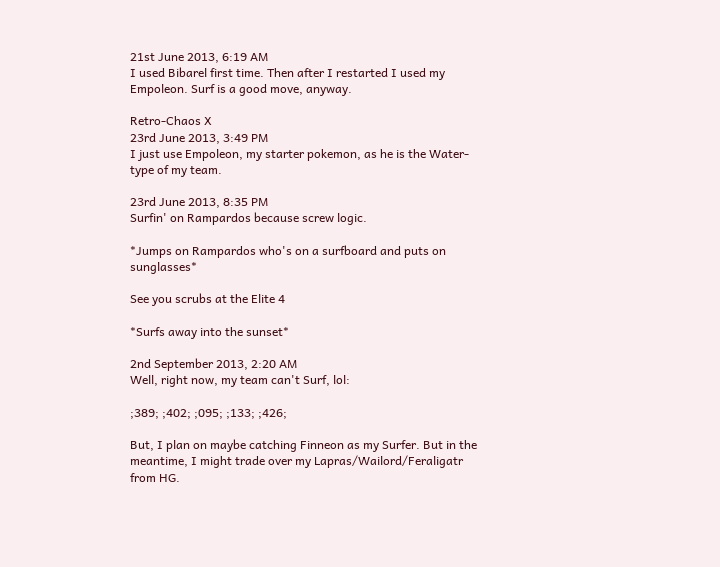21st June 2013, 6:19 AM
I used Bibarel first time. Then after I restarted I used my Empoleon. Surf is a good move, anyway.

Retro-Chaos X
23rd June 2013, 3:49 PM
I just use Empoleon, my starter pokemon, as he is the Water-type of my team.

23rd June 2013, 8:35 PM
Surfin' on Rampardos because screw logic.

*Jumps on Rampardos who's on a surfboard and puts on sunglasses*

See you scrubs at the Elite 4

*Surfs away into the sunset*

2nd September 2013, 2:20 AM
Well, right now, my team can't Surf, lol:

;389; ;402; ;095; ;133; ;426;

But, I plan on maybe catching Finneon as my Surfer. But in the meantime, I might trade over my Lapras/Wailord/Feraligatr from HG.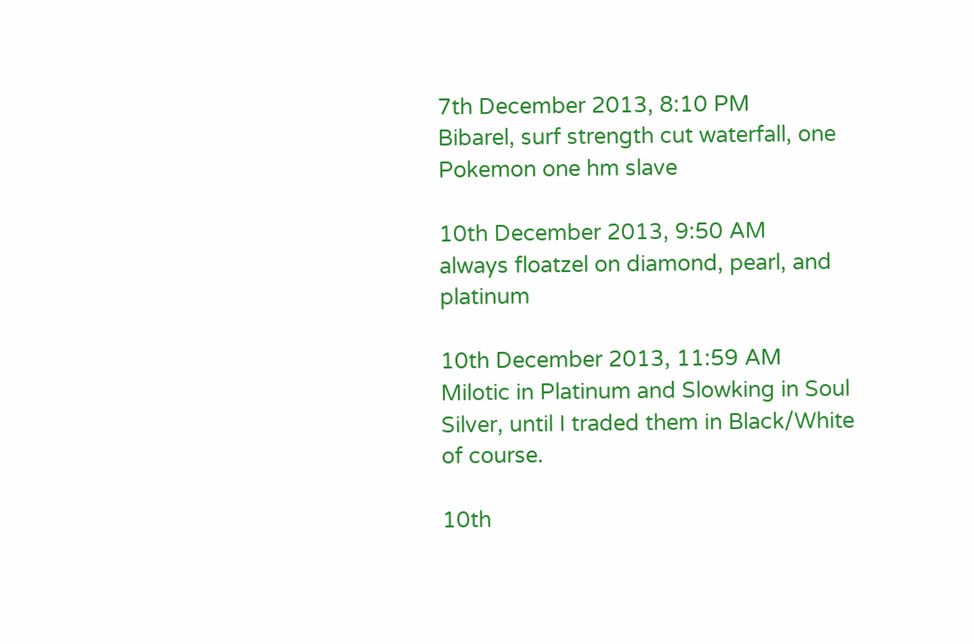7th December 2013, 8:10 PM
Bibarel, surf strength cut waterfall, one Pokemon one hm slave

10th December 2013, 9:50 AM
always floatzel on diamond, pearl, and platinum

10th December 2013, 11:59 AM
Milotic in Platinum and Slowking in Soul Silver, until I traded them in Black/White of course.

10th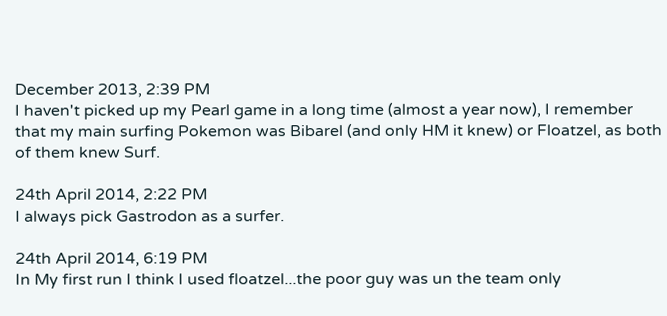December 2013, 2:39 PM
I haven't picked up my Pearl game in a long time (almost a year now), I remember that my main surfing Pokemon was Bibarel (and only HM it knew) or Floatzel, as both of them knew Surf.

24th April 2014, 2:22 PM
I always pick Gastrodon as a surfer.

24th April 2014, 6:19 PM
In My first run I think I used floatzel...the poor guy was un the team only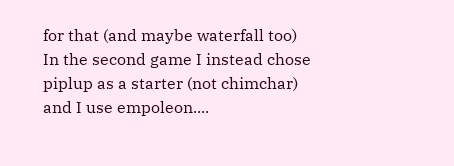for that (and maybe waterfall too)
In the second game I instead chose piplup as a starter (not chimchar) and I use empoleon....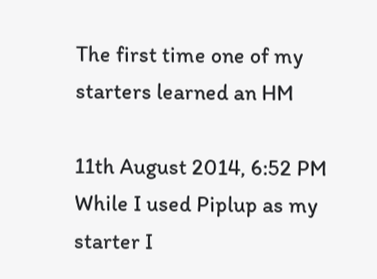The first time one of my starters learned an HM

11th August 2014, 6:52 PM
While I used Piplup as my starter I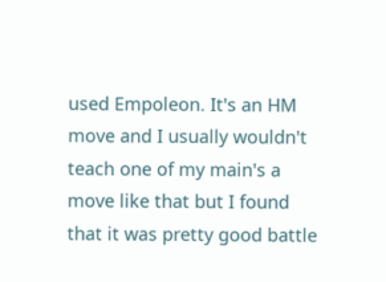used Empoleon. It's an HM move and I usually wouldn't teach one of my main's a move like that but I found that it was pretty good battle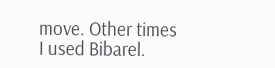move. Other times I used Bibarel.